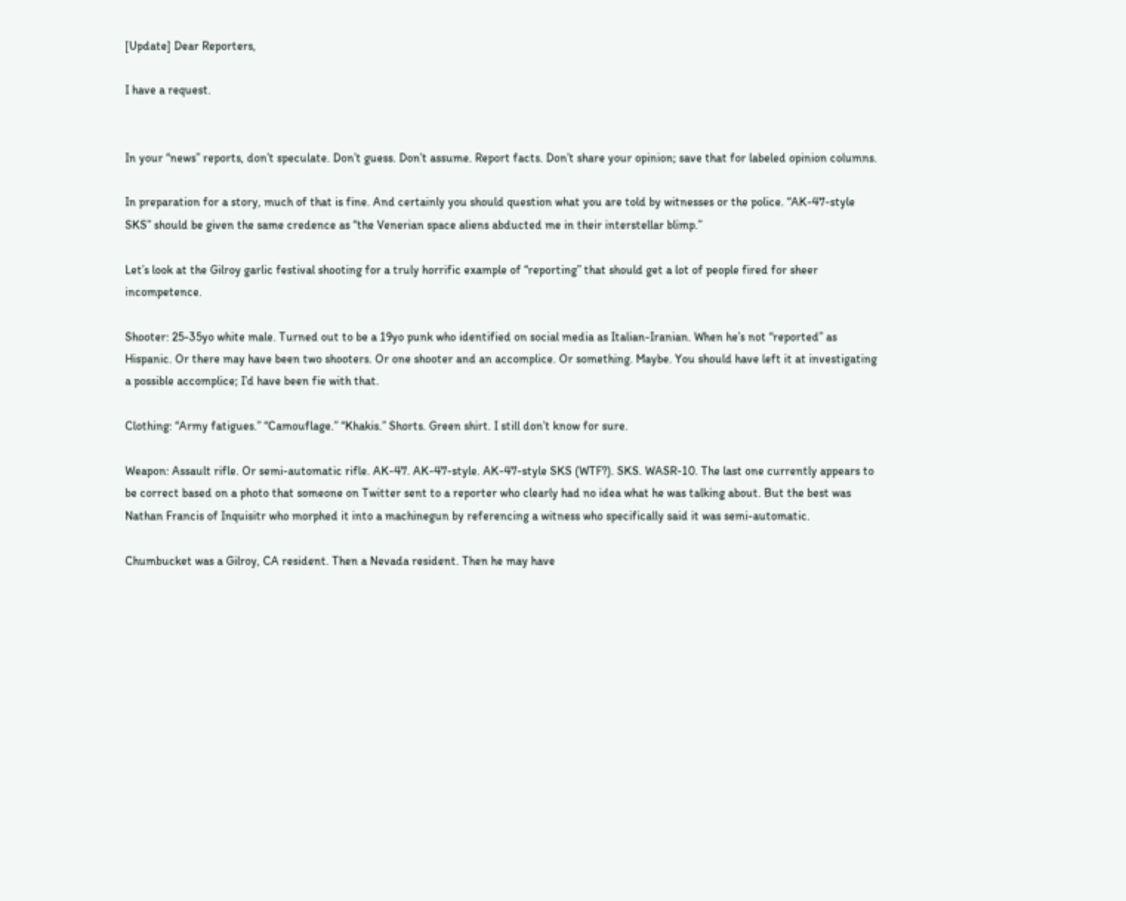[Update] Dear Reporters,

I have a request.


In your “news” reports, don’t speculate. Don’t guess. Don’t assume. Report facts. Don’t share your opinion; save that for labeled opinion columns.

In preparation for a story, much of that is fine. And certainly you should question what you are told by witnesses or the police. “AK-47-style SKS” should be given the same credence as “the Venerian space aliens abducted me in their interstellar blimp.”

Let’s look at the Gilroy garlic festival shooting for a truly horrific example of “reporting” that should get a lot of people fired for sheer incompetence.

Shooter: 25-35yo white male. Turned out to be a 19yo punk who identified on social media as Italian-Iranian. When he’s not “reported” as Hispanic. Or there may have been two shooters. Or one shooter and an accomplice. Or something. Maybe. You should have left it at investigating a possible accomplice; I’d have been fie with that.

Clothing: “Army fatigues.” “Camouflage.” “Khakis.” Shorts. Green shirt. I still don’t know for sure.

Weapon: Assault rifle. Or semi-automatic rifle. AK-47. AK-47-style. AK-47-style SKS (WTF?). SKS. WASR-10. The last one currently appears to be correct based on a photo that someone on Twitter sent to a reporter who clearly had no idea what he was talking about. But the best was Nathan Francis of Inquisitr who morphed it into a machinegun by referencing a witness who specifically said it was semi-automatic.

Chumbucket was a Gilroy, CA resident. Then a Nevada resident. Then he may have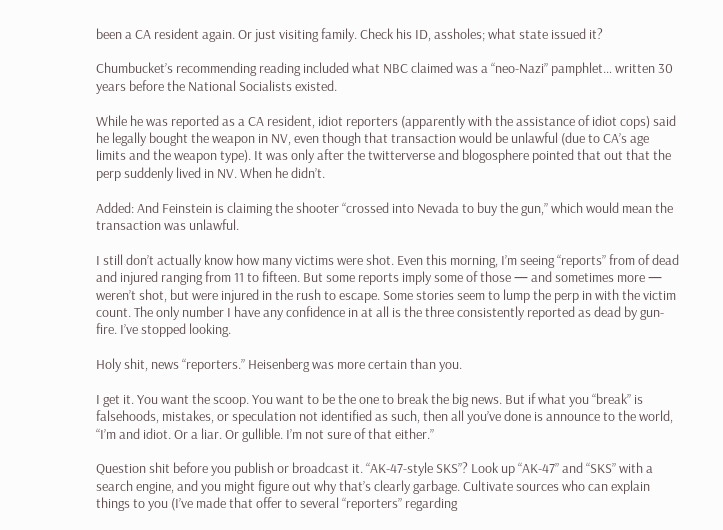been a CA resident again. Or just visiting family. Check his ID, assholes; what state issued it?

Chumbucket’s recommending reading included what NBC claimed was a “neo-Nazi” pamphlet… written 30 years before the National Socialists existed.

While he was reported as a CA resident, idiot reporters (apparently with the assistance of idiot cops) said he legally bought the weapon in NV, even though that transaction would be unlawful (due to CA’s age limits and the weapon type). It was only after the twitterverse and blogosphere pointed that out that the perp suddenly lived in NV. When he didn’t.

Added: And Feinstein is claiming the shooter “crossed into Nevada to buy the gun,” which would mean the transaction was unlawful.

I still don’t actually know how many victims were shot. Even this morning, I’m seeing “reports” from of dead and injured ranging from 11 to fifteen. But some reports imply some of those — and sometimes more — weren’t shot, but were injured in the rush to escape. Some stories seem to lump the perp in with the victim count. The only number I have any confidence in at all is the three consistently reported as dead by gun-fire. I’ve stopped looking.

Holy shit, news “reporters.” Heisenberg was more certain than you.

I get it. You want the scoop. You want to be the one to break the big news. But if what you “break” is falsehoods, mistakes, or speculation not identified as such, then all you’ve done is announce to the world, “I’m and idiot. Or a liar. Or gullible. I’m not sure of that either.”

Question shit before you publish or broadcast it. “AK-47-style SKS”? Look up “AK-47” and “SKS” with a search engine, and you might figure out why that’s clearly garbage. Cultivate sources who can explain things to you (I’ve made that offer to several “reporters” regarding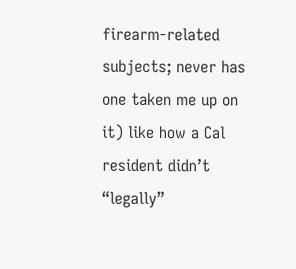firearm-related subjects; never has one taken me up on it) like how a Cal resident didn’t “legally”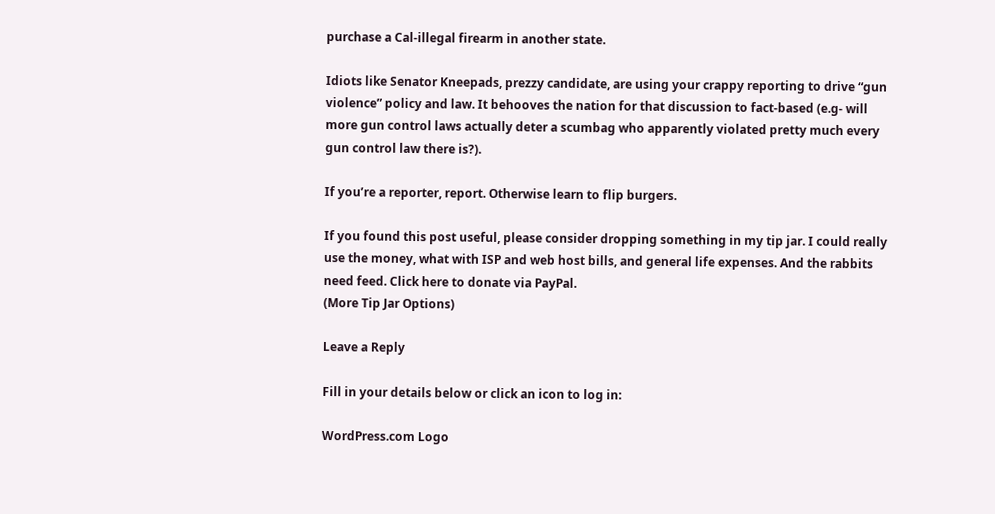purchase a Cal-illegal firearm in another state.

Idiots like Senator Kneepads, prezzy candidate, are using your crappy reporting to drive “gun violence” policy and law. It behooves the nation for that discussion to fact-based (e.g- will more gun control laws actually deter a scumbag who apparently violated pretty much every gun control law there is?).

If you’re a reporter, report. Otherwise learn to flip burgers.

If you found this post useful, please consider dropping something in my tip jar. I could really use the money, what with ISP and web host bills, and general life expenses. And the rabbits need feed. Click here to donate via PayPal.
(More Tip Jar Options)

Leave a Reply

Fill in your details below or click an icon to log in:

WordPress.com Logo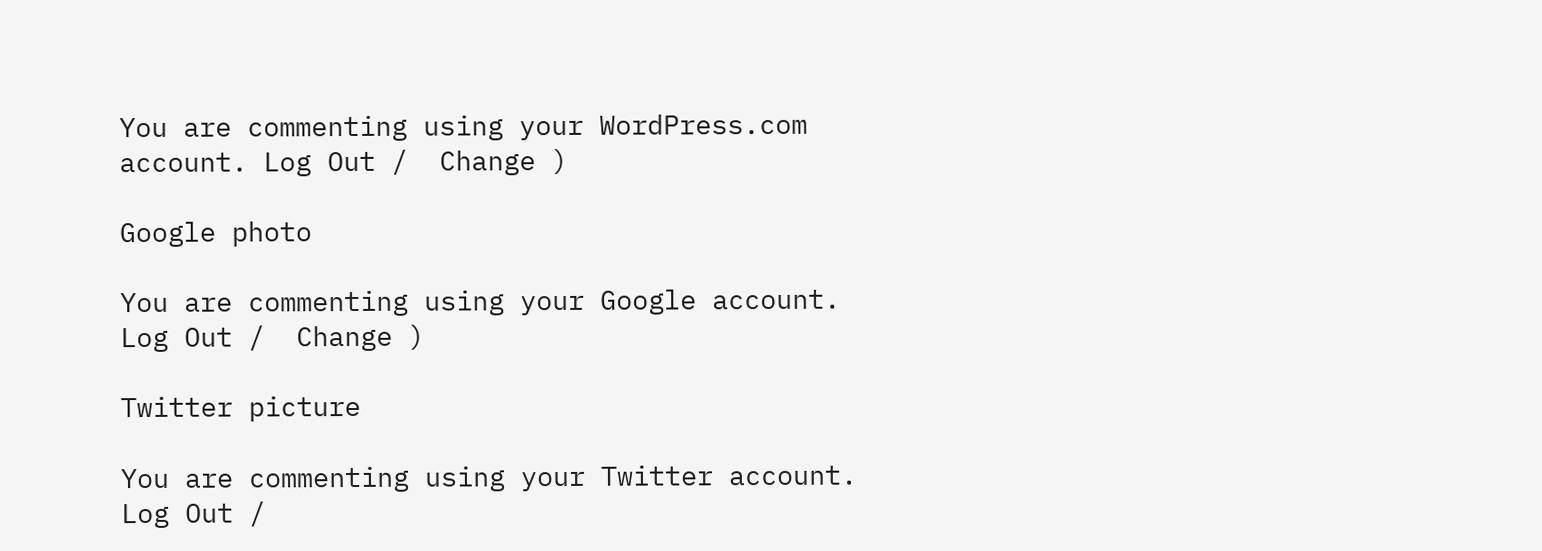You are commenting using your WordPress.com account. Log Out /  Change )

Google photo

You are commenting using your Google account. Log Out /  Change )

Twitter picture

You are commenting using your Twitter account. Log Out /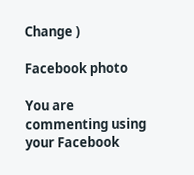Change )

Facebook photo

You are commenting using your Facebook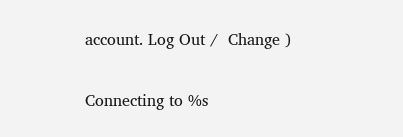account. Log Out /  Change )

Connecting to %s